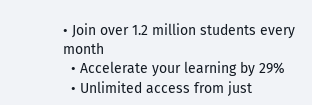• Join over 1.2 million students every month
  • Accelerate your learning by 29%
  • Unlimited access from just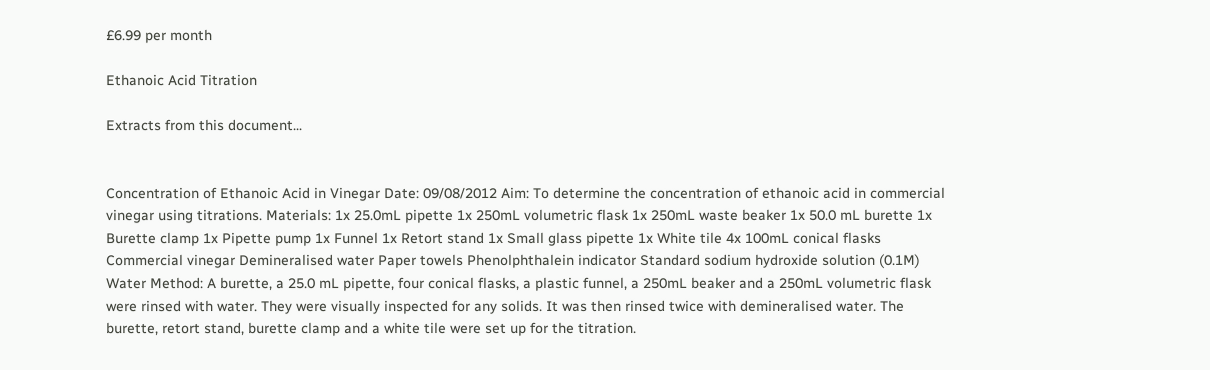£6.99 per month

Ethanoic Acid Titration

Extracts from this document...


Concentration of Ethanoic Acid in Vinegar Date: 09/08/2012 Aim: To determine the concentration of ethanoic acid in commercial vinegar using titrations. Materials: 1x 25.0mL pipette 1x 250mL volumetric flask 1x 250mL waste beaker 1x 50.0 mL burette 1x Burette clamp 1x Pipette pump 1x Funnel 1x Retort stand 1x Small glass pipette 1x White tile 4x 100mL conical flasks Commercial vinegar Demineralised water Paper towels Phenolphthalein indicator Standard sodium hydroxide solution (0.1M) Water Method: A burette, a 25.0 mL pipette, four conical flasks, a plastic funnel, a 250mL beaker and a 250mL volumetric flask were rinsed with water. They were visually inspected for any solids. It was then rinsed twice with demineralised water. The burette, retort stand, burette clamp and a white tile were set up for the titration.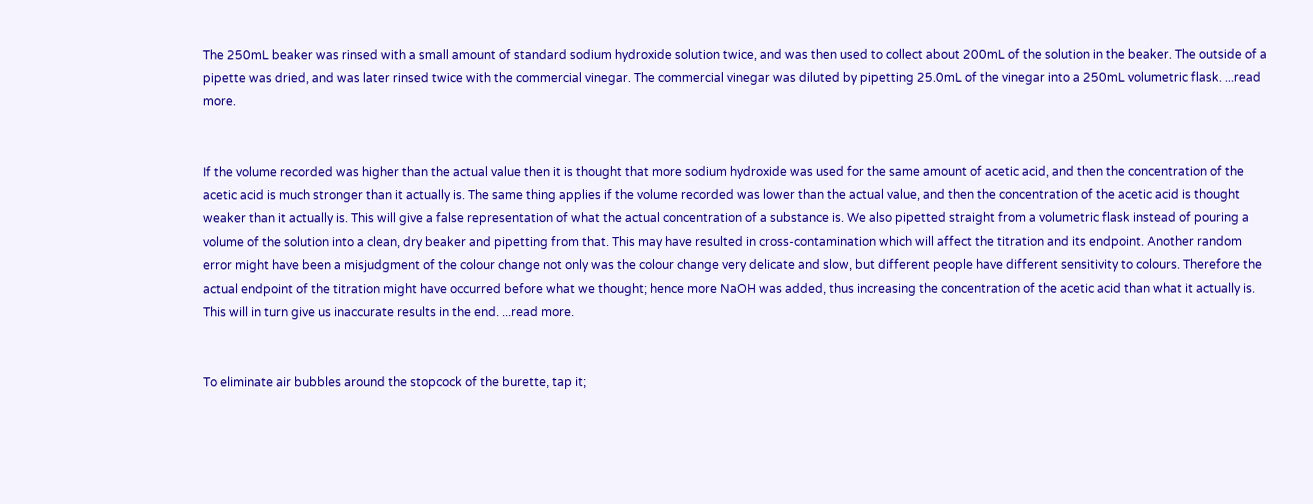The 250mL beaker was rinsed with a small amount of standard sodium hydroxide solution twice, and was then used to collect about 200mL of the solution in the beaker. The outside of a pipette was dried, and was later rinsed twice with the commercial vinegar. The commercial vinegar was diluted by pipetting 25.0mL of the vinegar into a 250mL volumetric flask. ...read more.


If the volume recorded was higher than the actual value then it is thought that more sodium hydroxide was used for the same amount of acetic acid, and then the concentration of the acetic acid is much stronger than it actually is. The same thing applies if the volume recorded was lower than the actual value, and then the concentration of the acetic acid is thought weaker than it actually is. This will give a false representation of what the actual concentration of a substance is. We also pipetted straight from a volumetric flask instead of pouring a volume of the solution into a clean, dry beaker and pipetting from that. This may have resulted in cross-contamination which will affect the titration and its endpoint. Another random error might have been a misjudgment of the colour change not only was the colour change very delicate and slow, but different people have different sensitivity to colours. Therefore the actual endpoint of the titration might have occurred before what we thought; hence more NaOH was added, thus increasing the concentration of the acetic acid than what it actually is. This will in turn give us inaccurate results in the end. ...read more.


To eliminate air bubbles around the stopcock of the burette, tap it;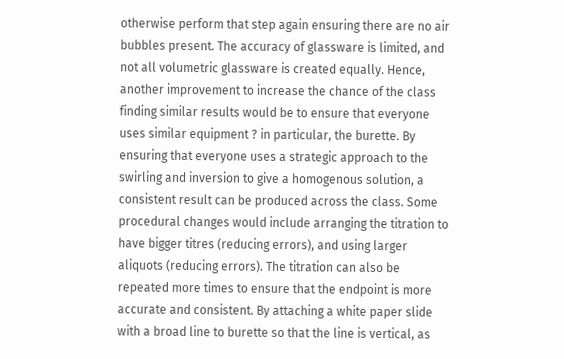otherwise perform that step again ensuring there are no air bubbles present. The accuracy of glassware is limited, and not all volumetric glassware is created equally. Hence, another improvement to increase the chance of the class finding similar results would be to ensure that everyone uses similar equipment ? in particular, the burette. By ensuring that everyone uses a strategic approach to the swirling and inversion to give a homogenous solution, a consistent result can be produced across the class. Some procedural changes would include arranging the titration to have bigger titres (reducing errors), and using larger aliquots (reducing errors). The titration can also be repeated more times to ensure that the endpoint is more accurate and consistent. By attaching a white paper slide with a broad line to burette so that the line is vertical, as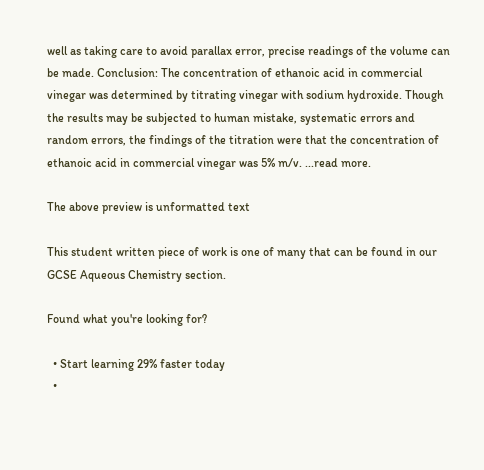well as taking care to avoid parallax error, precise readings of the volume can be made. Conclusion: The concentration of ethanoic acid in commercial vinegar was determined by titrating vinegar with sodium hydroxide. Though the results may be subjected to human mistake, systematic errors and random errors, the findings of the titration were that the concentration of ethanoic acid in commercial vinegar was 5% m/v. ...read more.

The above preview is unformatted text

This student written piece of work is one of many that can be found in our GCSE Aqueous Chemistry section.

Found what you're looking for?

  • Start learning 29% faster today
  •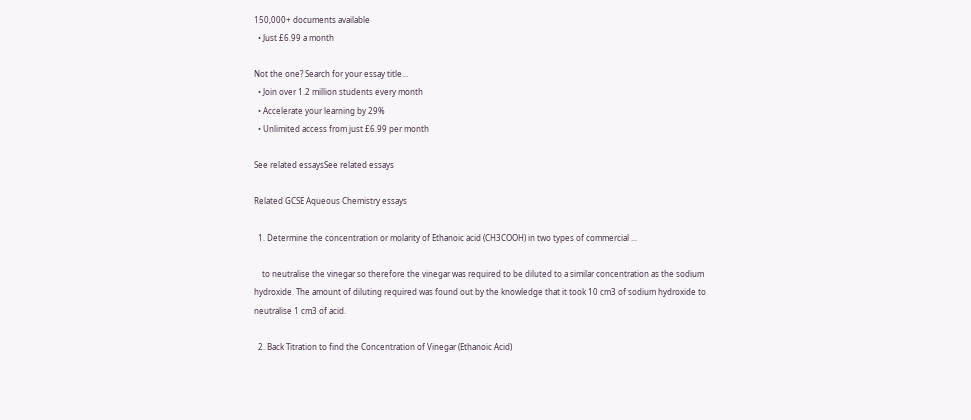150,000+ documents available
  • Just £6.99 a month

Not the one? Search for your essay title...
  • Join over 1.2 million students every month
  • Accelerate your learning by 29%
  • Unlimited access from just £6.99 per month

See related essaysSee related essays

Related GCSE Aqueous Chemistry essays

  1. Determine the concentration or molarity of Ethanoic acid (CH3COOH) in two types of commercial ...

    to neutralise the vinegar so therefore the vinegar was required to be diluted to a similar concentration as the sodium hydroxide. The amount of diluting required was found out by the knowledge that it took 10 cm3 of sodium hydroxide to neutralise 1 cm3 of acid.

  2. Back Titration to find the Concentration of Vinegar (Ethanoic Acid)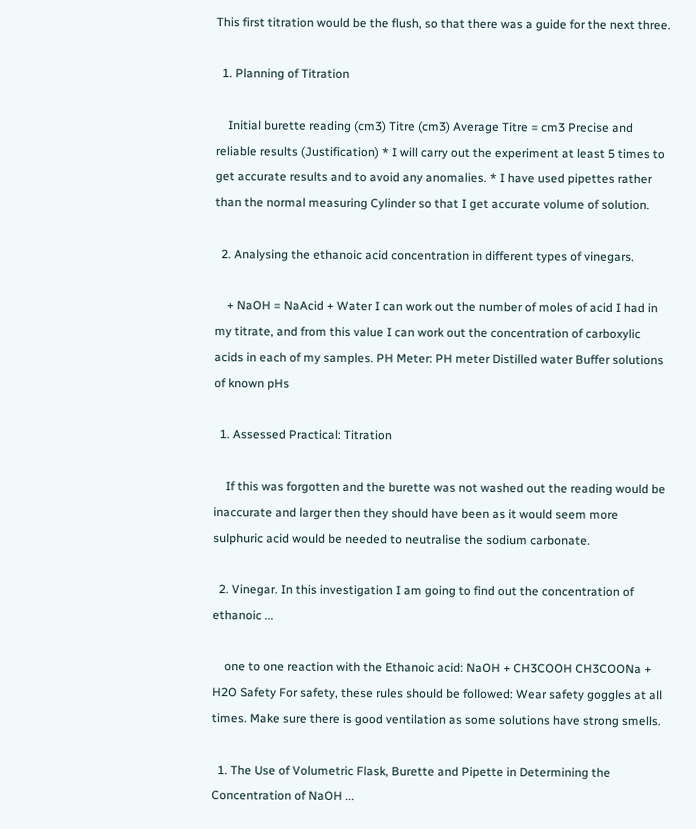This first titration would be the flush, so that there was a guide for the next three.

  1. Planning of Titration

    Initial burette reading (cm3) Titre (cm3) Average Titre = cm3 Precise and reliable results (Justification) * I will carry out the experiment at least 5 times to get accurate results and to avoid any anomalies. * I have used pipettes rather than the normal measuring Cylinder so that I get accurate volume of solution.

  2. Analysing the ethanoic acid concentration in different types of vinegars.

    + NaOH = NaAcid + Water I can work out the number of moles of acid I had in my titrate, and from this value I can work out the concentration of carboxylic acids in each of my samples. PH Meter: PH meter Distilled water Buffer solutions of known pHs

  1. Assessed Practical: Titration

    If this was forgotten and the burette was not washed out the reading would be inaccurate and larger then they should have been as it would seem more sulphuric acid would be needed to neutralise the sodium carbonate.

  2. Vinegar. In this investigation I am going to find out the concentration of ethanoic ...

    one to one reaction with the Ethanoic acid: NaOH + CH3COOH CH3COONa + H2O Safety For safety, these rules should be followed: Wear safety goggles at all times. Make sure there is good ventilation as some solutions have strong smells.

  1. The Use of Volumetric Flask, Burette and Pipette in Determining the Concentration of NaOH ...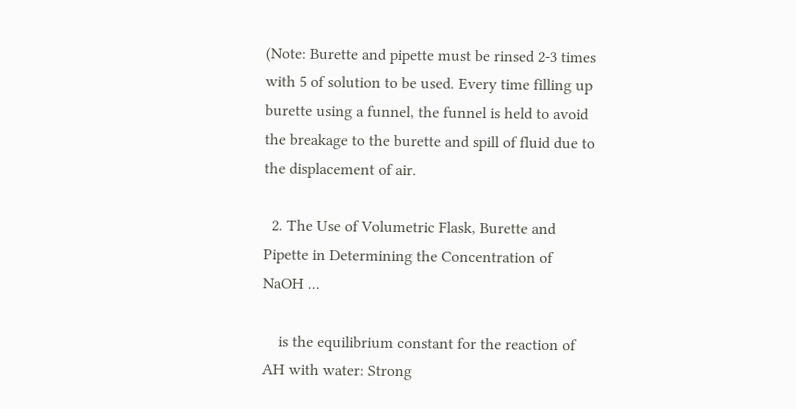(Note: Burette and pipette must be rinsed 2-3 times with 5 of solution to be used. Every time filling up burette using a funnel, the funnel is held to avoid the breakage to the burette and spill of fluid due to the displacement of air.

  2. The Use of Volumetric Flask, Burette and Pipette in Determining the Concentration of NaOH ...

    is the equilibrium constant for the reaction of AH with water: Strong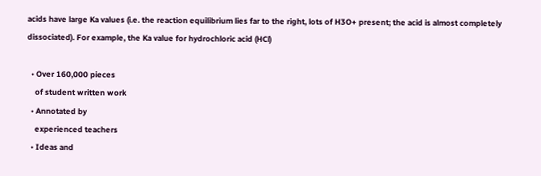acids have large Ka values (i.e. the reaction equilibrium lies far to the right, lots of H3O+ present; the acid is almost completely dissociated). For example, the Ka value for hydrochloric acid (HCl)

  • Over 160,000 pieces
    of student written work
  • Annotated by
    experienced teachers
  • Ideas and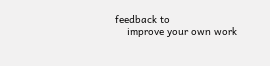feedback to
    improve your own work